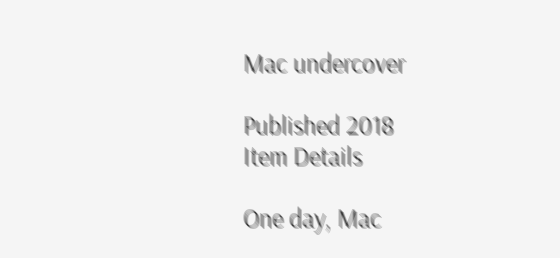Mac undercover

Published 2018
Item Details

One day, Mac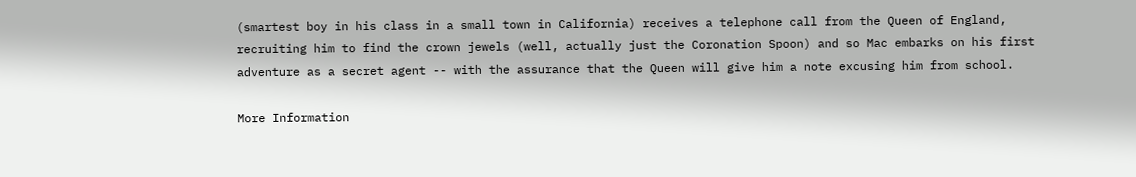(smartest boy in his class in a small town in California) receives a telephone call from the Queen of England, recruiting him to find the crown jewels (well, actually just the Coronation Spoon) and so Mac embarks on his first adventure as a secret agent -- with the assurance that the Queen will give him a note excusing him from school.

More Information